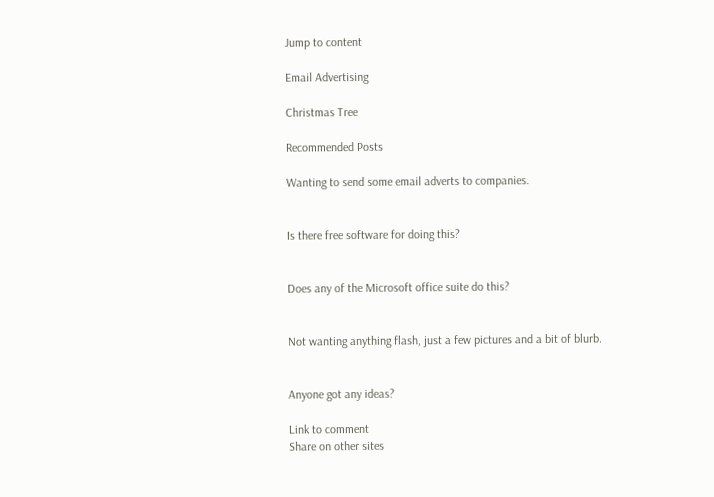Jump to content

Email Advertising

Christmas Tree

Recommended Posts

Wanting to send some email adverts to companies.


Is there free software for doing this?


Does any of the Microsoft office suite do this?


Not wanting anything flash, just a few pictures and a bit of blurb.


Anyone got any ideas?

Link to comment
Share on other sites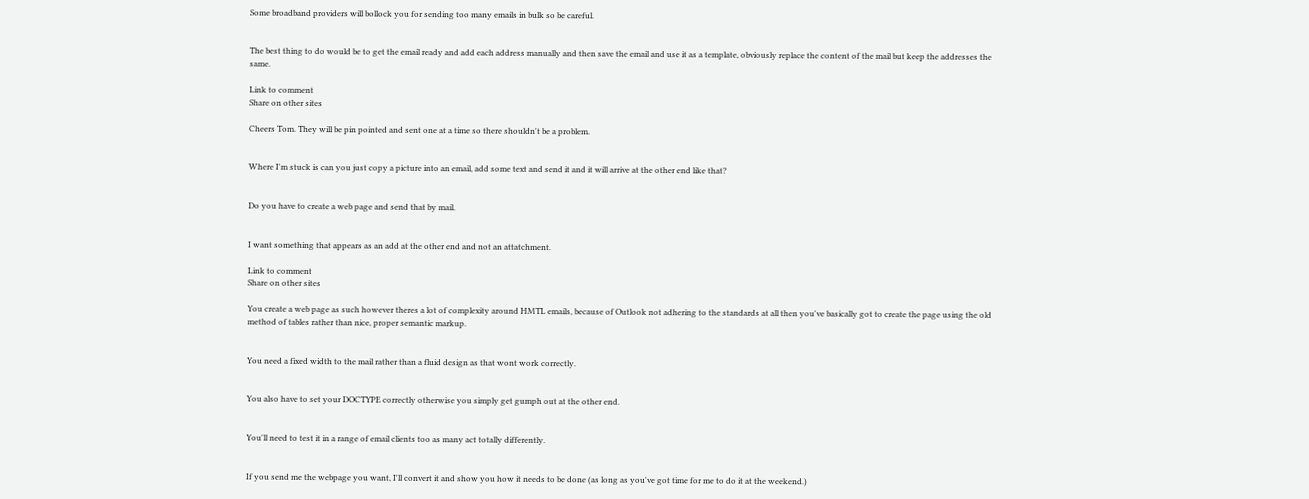Some broadband providers will bollock you for sending too many emails in bulk so be careful.


The best thing to do would be to get the email ready and add each address manually and then save the email and use it as a template, obviously replace the content of the mail but keep the addresses the same.

Link to comment
Share on other sites

Cheers Tom. They will be pin pointed and sent one at a time so there shouldn't be a problem.


Where I'm stuck is can you just copy a picture into an email, add some text and send it and it will arrive at the other end like that?


Do you have to create a web page and send that by mail.


I want something that appears as an add at the other end and not an attatchment.

Link to comment
Share on other sites

You create a web page as such however theres a lot of complexity around HMTL emails, because of Outlook not adhering to the standards at all then you've basically got to create the page using the old method of tables rather than nice, proper semantic markup.


You need a fixed width to the mail rather than a fluid design as that wont work correctly.


You also have to set your DOCTYPE correctly otherwise you simply get gumph out at the other end.


You'll need to test it in a range of email clients too as many act totally differently.


If you send me the webpage you want, I'll convert it and show you how it needs to be done (as long as you've got time for me to do it at the weekend.)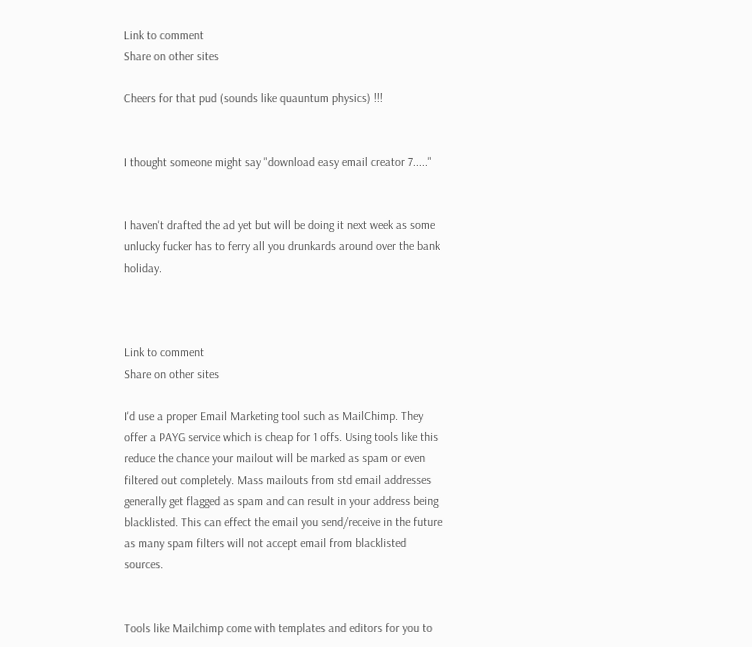Link to comment
Share on other sites

Cheers for that pud (sounds like quauntum physics) !!!


I thought someone might say "download easy email creator 7....."


I haven't drafted the ad yet but will be doing it next week as some unlucky fucker has to ferry all you drunkards around over the bank holiday.



Link to comment
Share on other sites

I'd use a proper Email Marketing tool such as MailChimp. They offer a PAYG service which is cheap for 1 offs. Using tools like this reduce the chance your mailout will be marked as spam or even filtered out completely. Mass mailouts from std email addresses generally get flagged as spam and can result in your address being blacklisted. This can effect the email you send/receive in the future as many spam filters will not accept email from blacklisted sources.


Tools like Mailchimp come with templates and editors for you to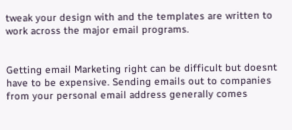tweak your design with and the templates are written to work across the major email programs.


Getting email Marketing right can be difficult but doesnt have to be expensive. Sending emails out to companies from your personal email address generally comes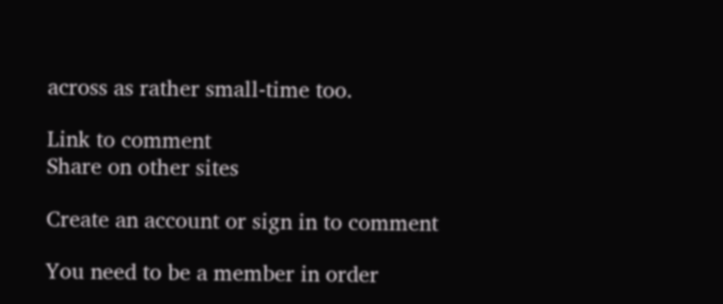across as rather small-time too.

Link to comment
Share on other sites

Create an account or sign in to comment

You need to be a member in order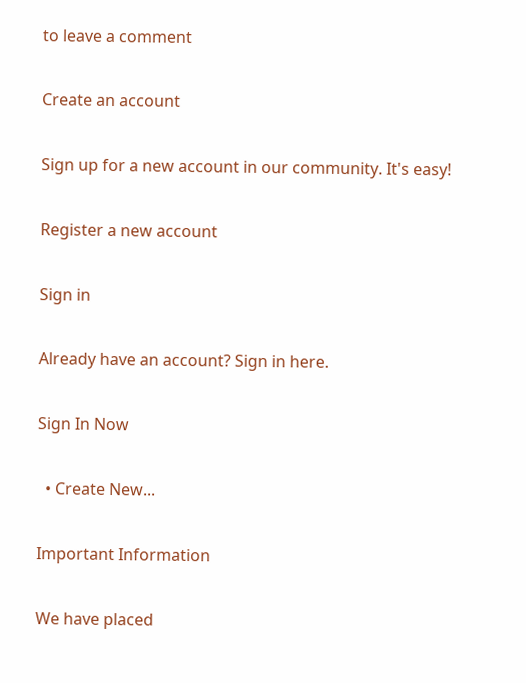to leave a comment

Create an account

Sign up for a new account in our community. It's easy!

Register a new account

Sign in

Already have an account? Sign in here.

Sign In Now

  • Create New...

Important Information

We have placed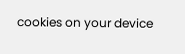cookies on your device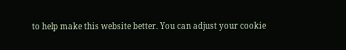to help make this website better. You can adjust your cookie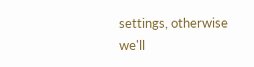settings, otherwise we'll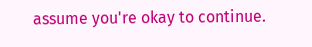assume you're okay to continue.